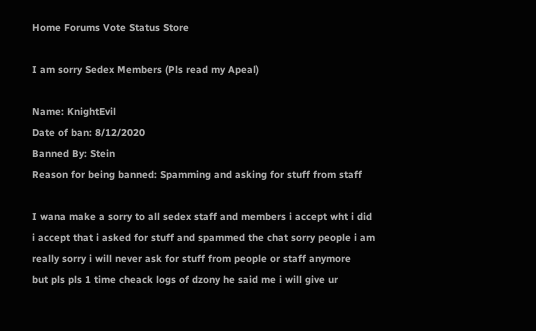Home Forums Vote Status Store

I am sorry Sedex Members (Pls read my Apeal)

Name: KnightEvil
Date of ban: 8/12/2020
Banned By: Stein
Reason for being banned: Spamming and asking for stuff from staff

I wana make a sorry to all sedex staff and members i accept wht i did i accept that i asked for stuff and spammed the chat sorry people i am really sorry i will never ask for stuff from people or staff anymore
but pls pls 1 time cheack logs of dzony he said me i will give ur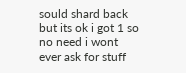sould shard back but its ok i got 1 so no need i wont ever ask for stuff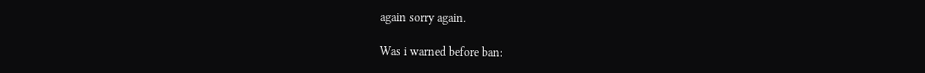again sorry again.

Was i warned before ban: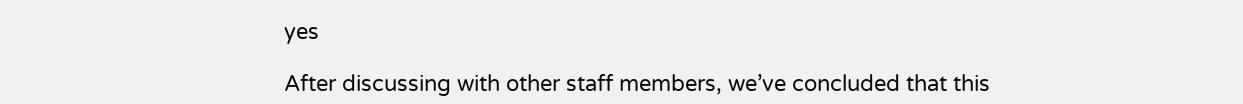yes

After discussing with other staff members, we’ve concluded that this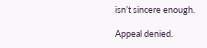isn’t sincere enough.

Appeal denied.